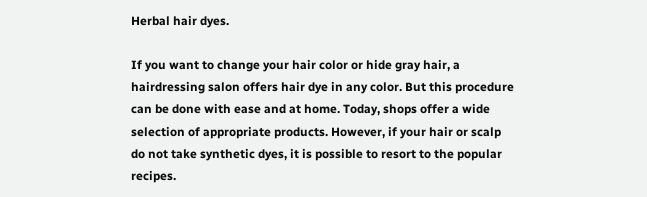Herbal hair dyes.

If you want to change your hair color or hide gray hair, a hairdressing salon offers hair dye in any color. But this procedure can be done with ease and at home. Today, shops offer a wide selection of appropriate products. However, if your hair or scalp do not take synthetic dyes, it is possible to resort to the popular recipes.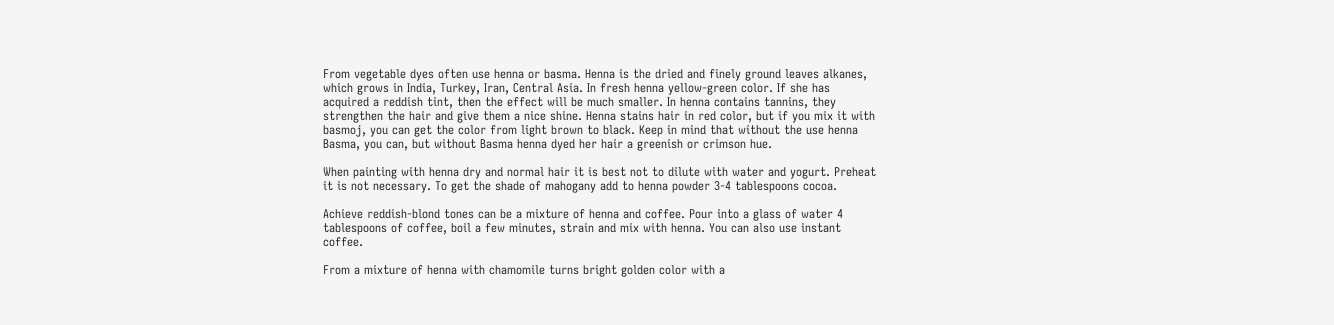From vegetable dyes often use henna or basma. Henna is the dried and finely ground leaves alkanes, which grows in India, Turkey, Iran, Central Asia. In fresh henna yellow-green color. If she has acquired a reddish tint, then the effect will be much smaller. In henna contains tannins, they strengthen the hair and give them a nice shine. Henna stains hair in red color, but if you mix it with basmoj, you can get the color from light brown to black. Keep in mind that without the use henna Basma, you can, but without Basma henna dyed her hair a greenish or crimson hue.

When painting with henna dry and normal hair it is best not to dilute with water and yogurt. Preheat it is not necessary. To get the shade of mahogany add to henna powder 3-4 tablespoons cocoa.

Achieve reddish-blond tones can be a mixture of henna and coffee. Pour into a glass of water 4 tablespoons of coffee, boil a few minutes, strain and mix with henna. You can also use instant coffee.

From a mixture of henna with chamomile turns bright golden color with a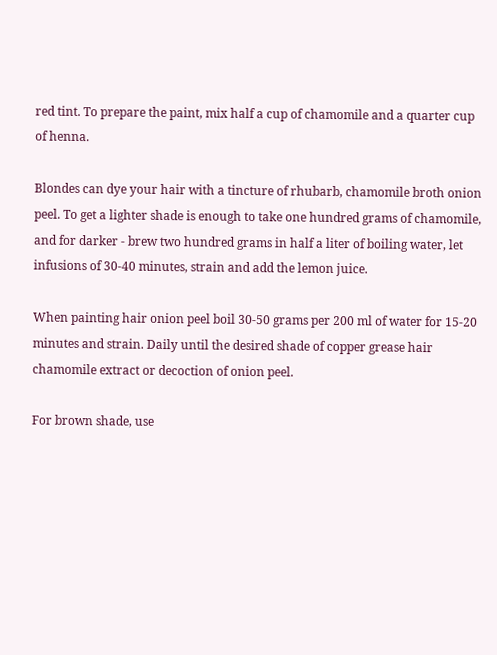red tint. To prepare the paint, mix half a cup of chamomile and a quarter cup of henna.

Blondes can dye your hair with a tincture of rhubarb, chamomile broth onion peel. To get a lighter shade is enough to take one hundred grams of chamomile, and for darker - brew two hundred grams in half a liter of boiling water, let infusions of 30-40 minutes, strain and add the lemon juice.

When painting hair onion peel boil 30-50 grams per 200 ml of water for 15-20 minutes and strain. Daily until the desired shade of copper grease hair chamomile extract or decoction of onion peel.

For brown shade, use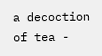a decoction of tea -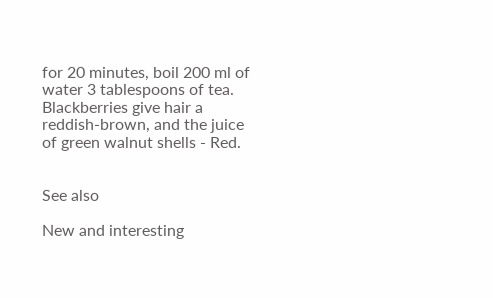for 20 minutes, boil 200 ml of water 3 tablespoons of tea. Blackberries give hair a reddish-brown, and the juice of green walnut shells - Red.


See also

New and interesting